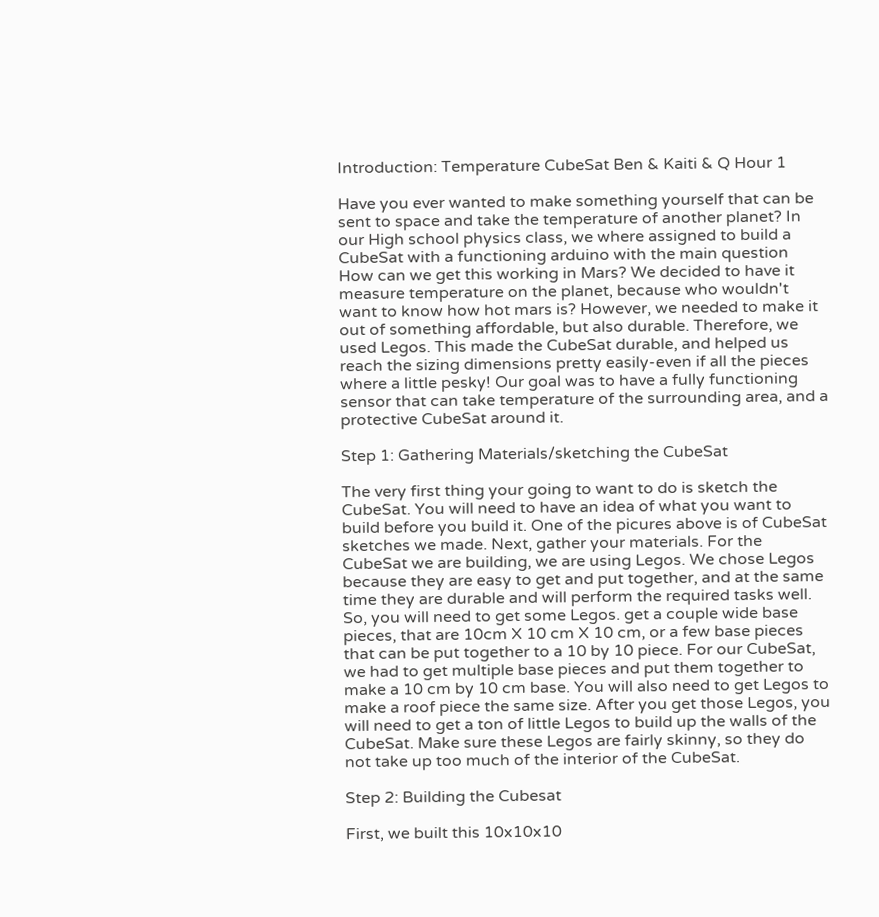Introduction: Temperature CubeSat Ben & Kaiti & Q Hour 1

Have you ever wanted to make something yourself that can be sent to space and take the temperature of another planet? In our High school physics class, we where assigned to build a CubeSat with a functioning arduino with the main question How can we get this working in Mars? We decided to have it measure temperature on the planet, because who wouldn't want to know how hot mars is? However, we needed to make it out of something affordable, but also durable. Therefore, we used Legos. This made the CubeSat durable, and helped us reach the sizing dimensions pretty easily-even if all the pieces where a little pesky! Our goal was to have a fully functioning sensor that can take temperature of the surrounding area, and a protective CubeSat around it.

Step 1: Gathering Materials/sketching the CubeSat

The very first thing your going to want to do is sketch the CubeSat. You will need to have an idea of what you want to build before you build it. One of the picures above is of CubeSat sketches we made. Next, gather your materials. For the CubeSat we are building, we are using Legos. We chose Legos because they are easy to get and put together, and at the same time they are durable and will perform the required tasks well. So, you will need to get some Legos. get a couple wide base pieces, that are 10cm X 10 cm X 10 cm, or a few base pieces that can be put together to a 10 by 10 piece. For our CubeSat, we had to get multiple base pieces and put them together to make a 10 cm by 10 cm base. You will also need to get Legos to make a roof piece the same size. After you get those Legos, you will need to get a ton of little Legos to build up the walls of the CubeSat. Make sure these Legos are fairly skinny, so they do not take up too much of the interior of the CubeSat.

Step 2: Building the Cubesat

First, we built this 10x10x10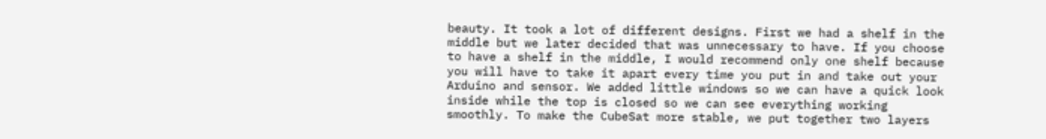beauty. It took a lot of different designs. First we had a shelf in the middle but we later decided that was unnecessary to have. If you choose to have a shelf in the middle, I would recommend only one shelf because you will have to take it apart every time you put in and take out your Arduino and sensor. We added little windows so we can have a quick look inside while the top is closed so we can see everything working smoothly. To make the CubeSat more stable, we put together two layers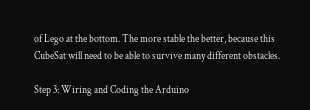of Lego at the bottom. The more stable the better, because this CubeSat will need to be able to survive many different obstacles.

Step 3: Wiring and Coding the Arduino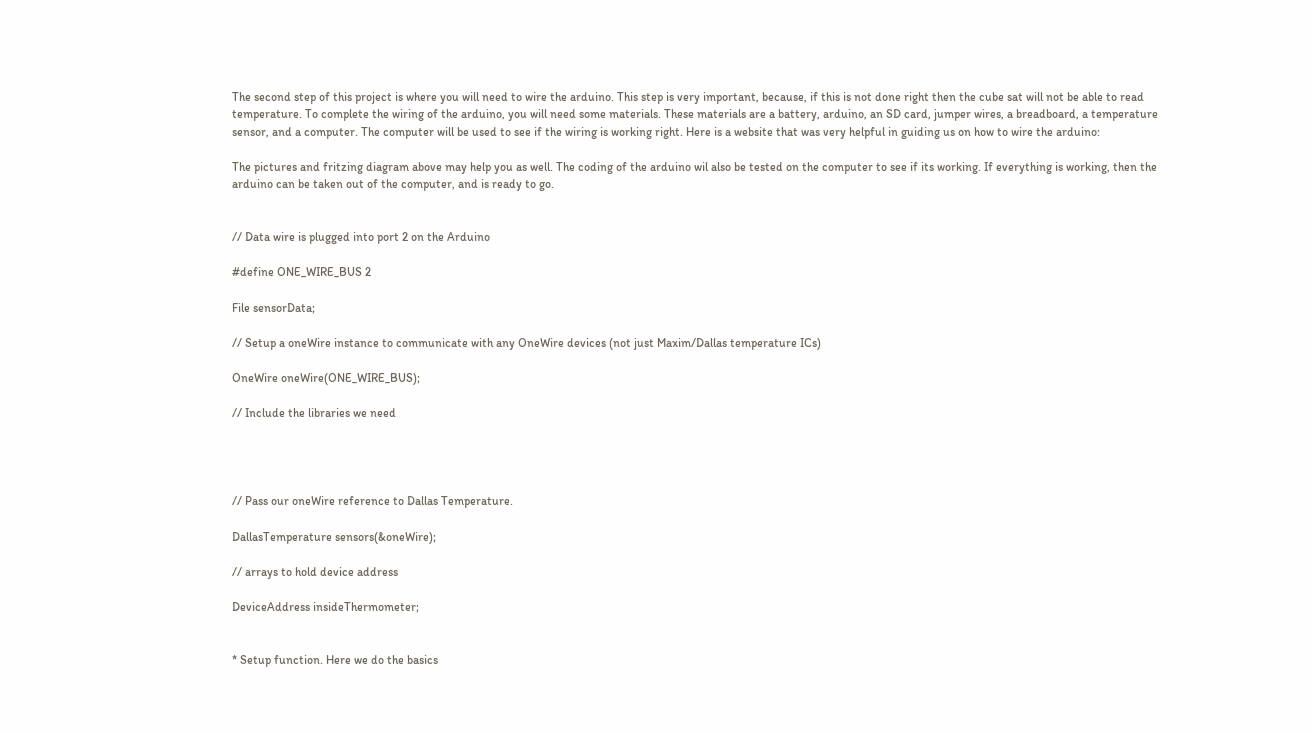The second step of this project is where you will need to wire the arduino. This step is very important, because, if this is not done right then the cube sat will not be able to read temperature. To complete the wiring of the arduino, you will need some materials. These materials are a battery, arduino, an SD card, jumper wires, a breadboard, a temperature sensor, and a computer. The computer will be used to see if the wiring is working right. Here is a website that was very helpful in guiding us on how to wire the arduino:

The pictures and fritzing diagram above may help you as well. The coding of the arduino wil also be tested on the computer to see if its working. If everything is working, then the arduino can be taken out of the computer, and is ready to go.


// Data wire is plugged into port 2 on the Arduino

#define ONE_WIRE_BUS 2

File sensorData;

// Setup a oneWire instance to communicate with any OneWire devices (not just Maxim/Dallas temperature ICs)

OneWire oneWire(ONE_WIRE_BUS);

// Include the libraries we need




// Pass our oneWire reference to Dallas Temperature.

DallasTemperature sensors(&oneWire);

// arrays to hold device address

DeviceAddress insideThermometer;


* Setup function. Here we do the basics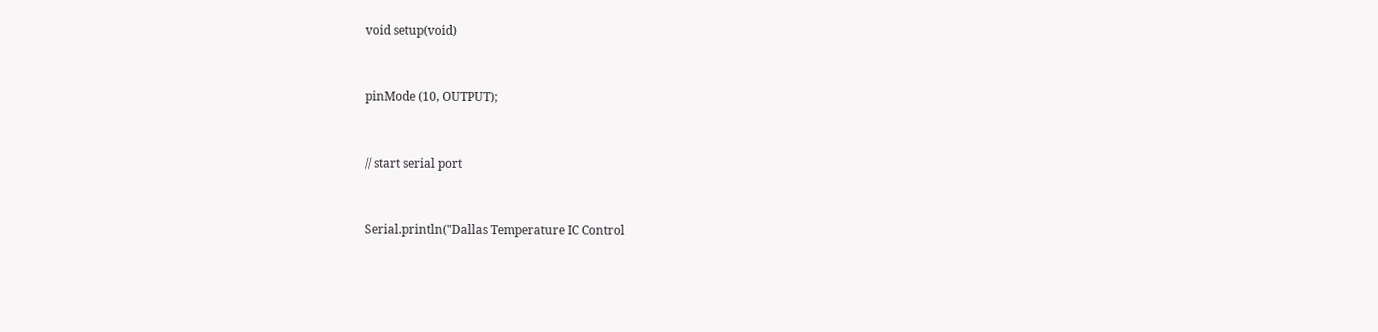void setup(void)


pinMode (10, OUTPUT);


// start serial port


Serial.println("Dallas Temperature IC Control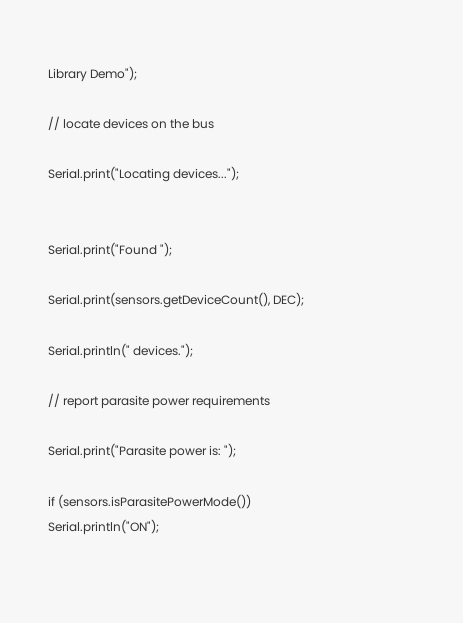Library Demo");

// locate devices on the bus

Serial.print("Locating devices...");


Serial.print("Found ");

Serial.print(sensors.getDeviceCount(), DEC);

Serial.println(" devices.");

// report parasite power requirements

Serial.print("Parasite power is: ");

if (sensors.isParasitePowerMode()) Serial.println("ON");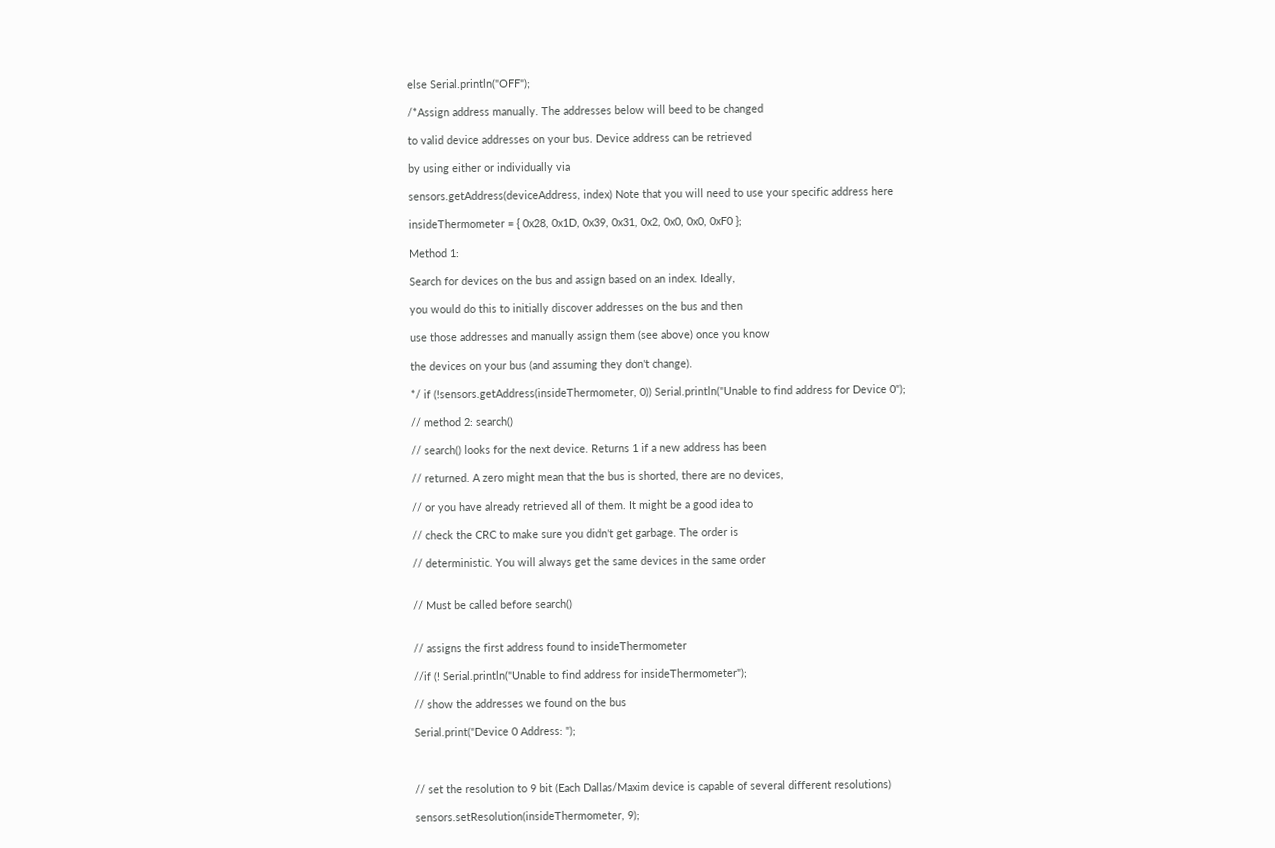else Serial.println("OFF");

/*Assign address manually. The addresses below will beed to be changed

to valid device addresses on your bus. Device address can be retrieved

by using either or individually via

sensors.getAddress(deviceAddress, index) Note that you will need to use your specific address here

insideThermometer = { 0x28, 0x1D, 0x39, 0x31, 0x2, 0x0, 0x0, 0xF0 };

Method 1:

Search for devices on the bus and assign based on an index. Ideally,

you would do this to initially discover addresses on the bus and then

use those addresses and manually assign them (see above) once you know

the devices on your bus (and assuming they don't change).

*/ if (!sensors.getAddress(insideThermometer, 0)) Serial.println("Unable to find address for Device 0");

// method 2: search()

// search() looks for the next device. Returns 1 if a new address has been

// returned. A zero might mean that the bus is shorted, there are no devices,

// or you have already retrieved all of them. It might be a good idea to

// check the CRC to make sure you didn't get garbage. The order is

// deterministic. You will always get the same devices in the same order


// Must be called before search()


// assigns the first address found to insideThermometer

//if (! Serial.println("Unable to find address for insideThermometer");

// show the addresses we found on the bus

Serial.print("Device 0 Address: ");



// set the resolution to 9 bit (Each Dallas/Maxim device is capable of several different resolutions)

sensors.setResolution(insideThermometer, 9);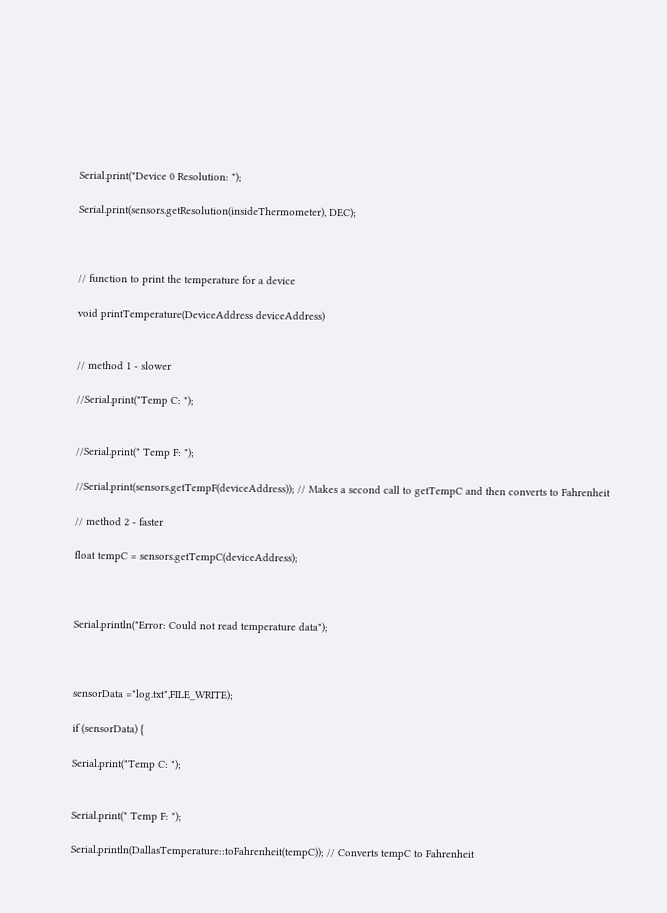Serial.print("Device 0 Resolution: ");

Serial.print(sensors.getResolution(insideThermometer), DEC);



// function to print the temperature for a device

void printTemperature(DeviceAddress deviceAddress)


// method 1 - slower

//Serial.print("Temp C: ");


//Serial.print(" Temp F: ");

//Serial.print(sensors.getTempF(deviceAddress)); // Makes a second call to getTempC and then converts to Fahrenheit

// method 2 - faster

float tempC = sensors.getTempC(deviceAddress);



Serial.println("Error: Could not read temperature data");



sensorData ="log.txt",FILE_WRITE);

if (sensorData) {

Serial.print("Temp C: ");


Serial.print(" Temp F: ");

Serial.println(DallasTemperature::toFahrenheit(tempC)); // Converts tempC to Fahrenheit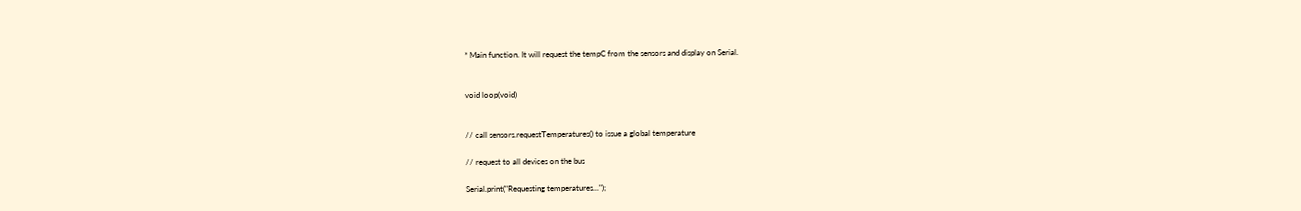* Main function. It will request the tempC from the sensors and display on Serial.


void loop(void)


// call sensors.requestTemperatures() to issue a global temperature

// request to all devices on the bus

Serial.print("Requesting temperatures...");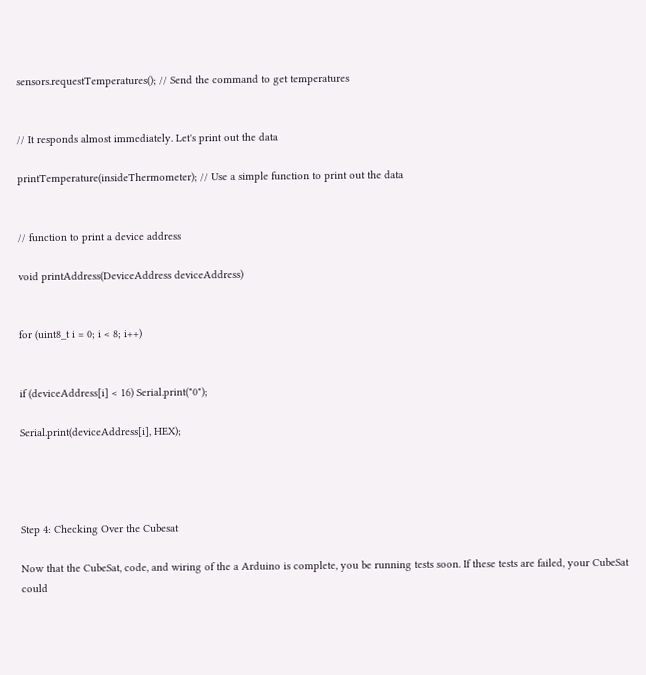sensors.requestTemperatures(); // Send the command to get temperatures


// It responds almost immediately. Let's print out the data

printTemperature(insideThermometer); // Use a simple function to print out the data


// function to print a device address

void printAddress(DeviceAddress deviceAddress)


for (uint8_t i = 0; i < 8; i++)


if (deviceAddress[i] < 16) Serial.print("0");

Serial.print(deviceAddress[i], HEX);




Step 4: Checking Over the Cubesat

Now that the CubeSat, code, and wiring of the a Arduino is complete, you be running tests soon. If these tests are failed, your CubeSat could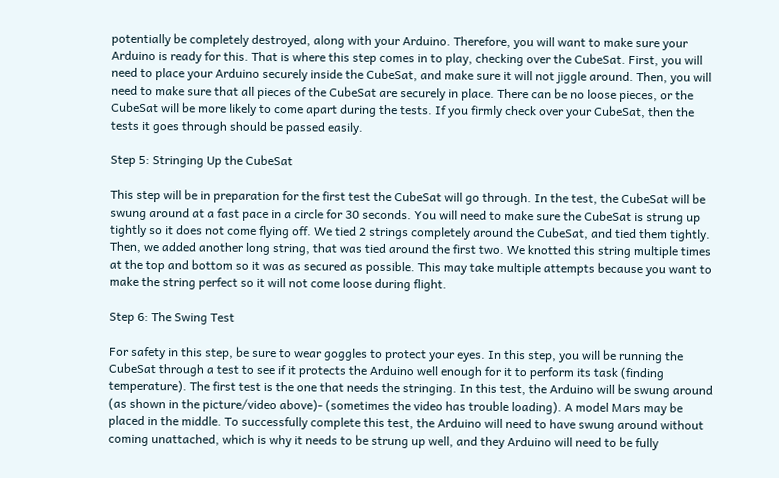potentially be completely destroyed, along with your Arduino. Therefore, you will want to make sure your Arduino is ready for this. That is where this step comes in to play, checking over the CubeSat. First, you will need to place your Arduino securely inside the CubeSat, and make sure it will not jiggle around. Then, you will need to make sure that all pieces of the CubeSat are securely in place. There can be no loose pieces, or the CubeSat will be more likely to come apart during the tests. If you firmly check over your CubeSat, then the tests it goes through should be passed easily.

Step 5: Stringing Up the CubeSat

This step will be in preparation for the first test the CubeSat will go through. In the test, the CubeSat will be swung around at a fast pace in a circle for 30 seconds. You will need to make sure the CubeSat is strung up tightly so it does not come flying off. We tied 2 strings completely around the CubeSat, and tied them tightly. Then, we added another long string, that was tied around the first two. We knotted this string multiple times at the top and bottom so it was as secured as possible. This may take multiple attempts because you want to make the string perfect so it will not come loose during flight.

Step 6: The Swing Test

For safety in this step, be sure to wear goggles to protect your eyes. In this step, you will be running the CubeSat through a test to see if it protects the Arduino well enough for it to perform its task (finding temperature). The first test is the one that needs the stringing. In this test, the Arduino will be swung around (as shown in the picture/video above)- (sometimes the video has trouble loading). A model Mars may be placed in the middle. To successfully complete this test, the Arduino will need to have swung around without coming unattached, which is why it needs to be strung up well, and they Arduino will need to be fully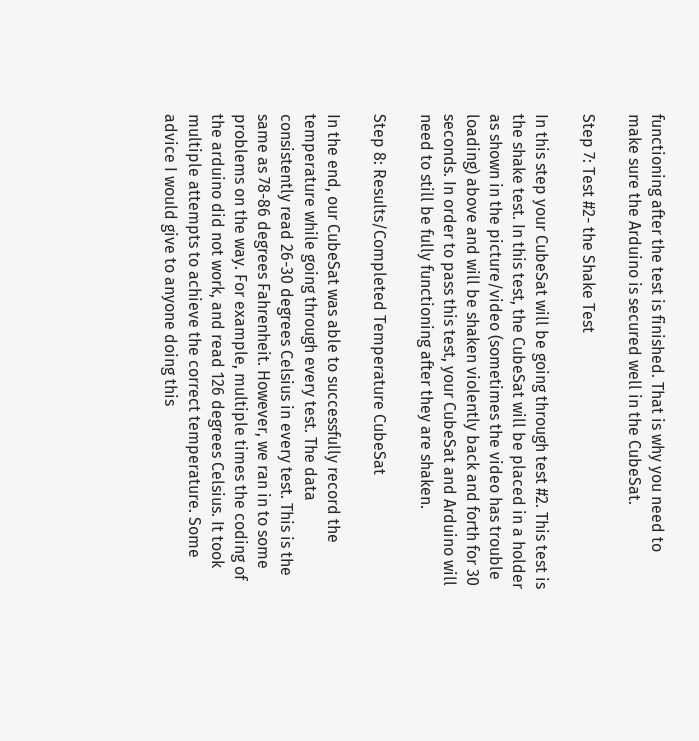functioning after the test is finished. That is why you need to make sure the Arduino is secured well in the CubeSat.

Step 7: Test #2- the Shake Test

In this step your CubeSat will be going through test #2. This test is the shake test. In this test, the CubeSat will be placed in a holder as shown in the picture/video (sometimes the video has trouble loading) above and will be shaken violently back and forth for 30 seconds. In order to pass this test, your CubeSat and Arduino will need to still be fully functioning after they are shaken.

Step 8: Results/Completed Temperature CubeSat

In the end, our CubeSat was able to successfully record the temperature while going through every test. The data consistently read 26-30 degrees Celsius in every test. This is the same as 78-86 degrees Fahrenheit. However, we ran in to some problems on the way. For example, multiple times the coding of the arduino did not work, and read 126 degrees Celsius. It took multiple attempts to achieve the correct temperature. Some advice I would give to anyone doing this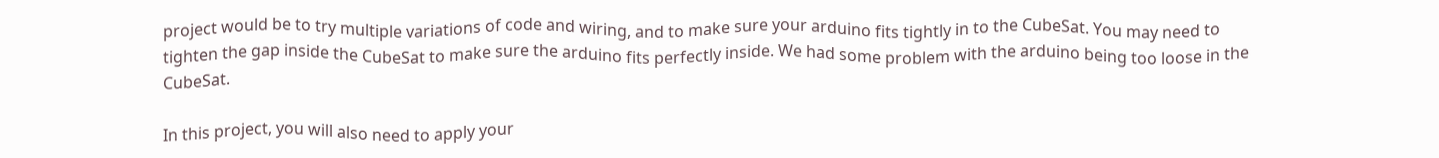project would be to try multiple variations of code and wiring, and to make sure your arduino fits tightly in to the CubeSat. You may need to tighten the gap inside the CubeSat to make sure the arduino fits perfectly inside. We had some problem with the arduino being too loose in the CubeSat.

In this project, you will also need to apply your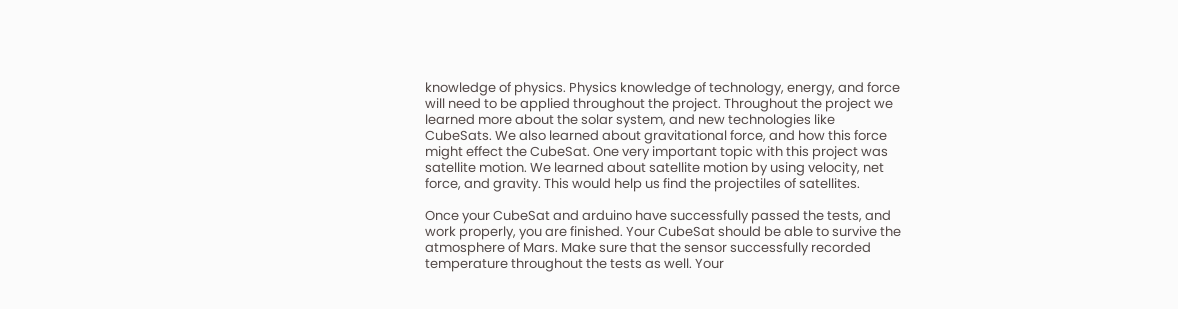knowledge of physics. Physics knowledge of technology, energy, and force will need to be applied throughout the project. Throughout the project we learned more about the solar system, and new technologies like CubeSats. We also learned about gravitational force, and how this force might effect the CubeSat. One very important topic with this project was satellite motion. We learned about satellite motion by using velocity, net force, and gravity. This would help us find the projectiles of satellites.

Once your CubeSat and arduino have successfully passed the tests, and work properly, you are finished. Your CubeSat should be able to survive the atmosphere of Mars. Make sure that the sensor successfully recorded temperature throughout the tests as well. Your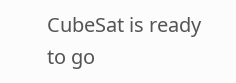CubeSat is ready to go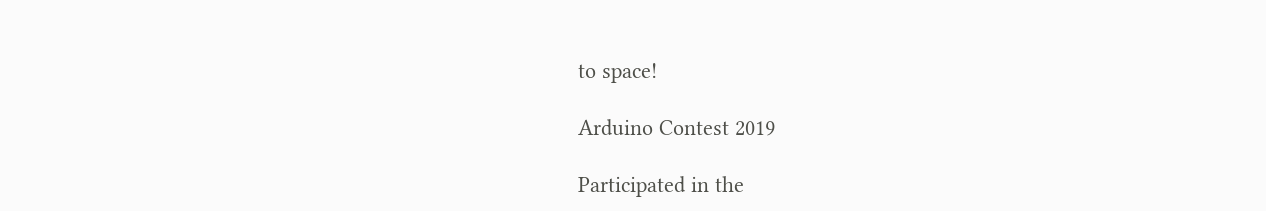to space!

Arduino Contest 2019

Participated in the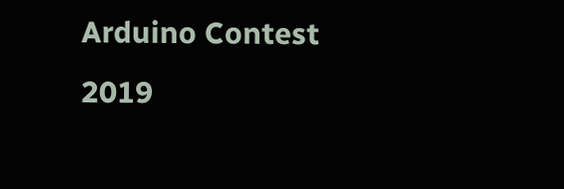Arduino Contest 2019